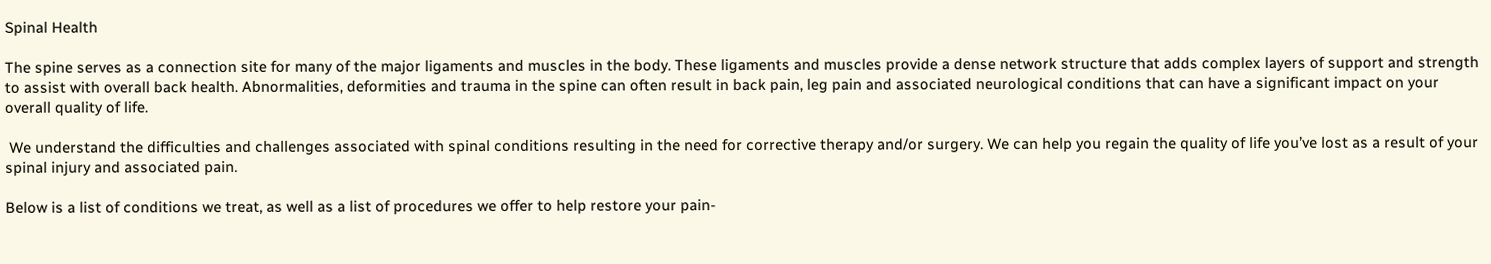Spinal Health

The spine serves as a connection site for many of the major ligaments and muscles in the body. These ligaments and muscles provide a dense network structure that adds complex layers of support and strength to assist with overall back health. Abnormalities, deformities and trauma in the spine can often result in back pain, leg pain and associated neurological conditions that can have a significant impact on your overall quality of life.

 We understand the difficulties and challenges associated with spinal conditions resulting in the need for corrective therapy and/or surgery. We can help you regain the quality of life you’ve lost as a result of your spinal injury and associated pain.

Below is a list of conditions we treat, as well as a list of procedures we offer to help restore your pain-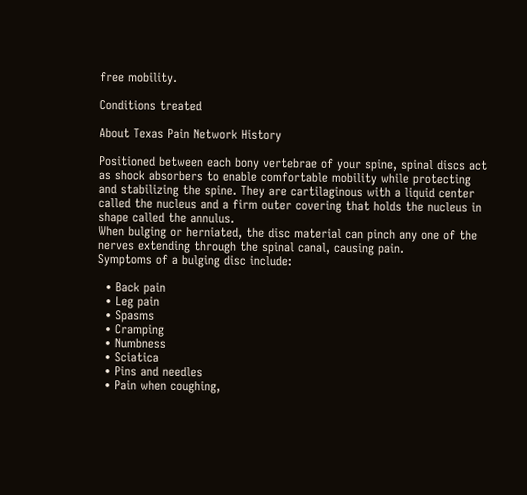free mobility.

Conditions treated

About Texas Pain Network History

Positioned between each bony vertebrae of your spine, spinal discs act as shock absorbers to enable comfortable mobility while protecting and stabilizing the spine. They are cartilaginous with a liquid center called the nucleus and a firm outer covering that holds the nucleus in shape called the annulus.
When bulging or herniated, the disc material can pinch any one of the nerves extending through the spinal canal, causing pain.
Symptoms of a bulging disc include:

  • Back pain
  • Leg pain
  • Spasms
  • Cramping
  • Numbness
  • Sciatica
  • Pins and needles
  • Pain when coughing,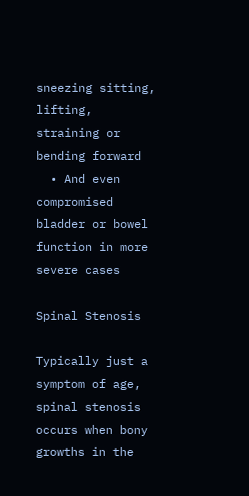sneezing sitting, lifting, straining or bending forward
  • And even compromised bladder or bowel function in more severe cases

Spinal Stenosis

Typically just a symptom of age, spinal stenosis occurs when bony growths in the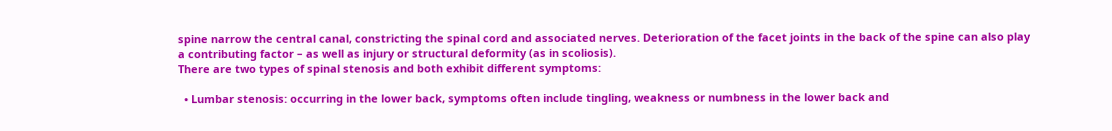spine narrow the central canal, constricting the spinal cord and associated nerves. Deterioration of the facet joints in the back of the spine can also play a contributing factor – as well as injury or structural deformity (as in scoliosis).
There are two types of spinal stenosis and both exhibit different symptoms:

  • Lumbar stenosis: occurring in the lower back, symptoms often include tingling, weakness or numbness in the lower back and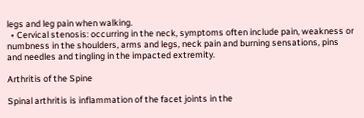legs and leg pain when walking.
  • Cervical stenosis: occurring in the neck, symptoms often include pain, weakness or numbness in the shoulders, arms and legs, neck pain and burning sensations, pins and needles and tingling in the impacted extremity.

Arthritis of the Spine

Spinal arthritis is inflammation of the facet joints in the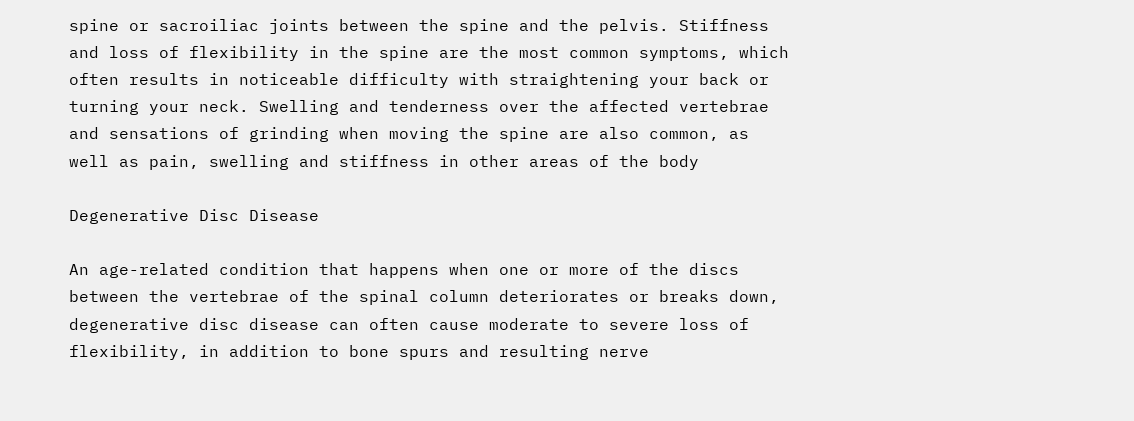spine or sacroiliac joints between the spine and the pelvis. Stiffness and loss of flexibility in the spine are the most common symptoms, which often results in noticeable difficulty with straightening your back or turning your neck. Swelling and tenderness over the affected vertebrae and sensations of grinding when moving the spine are also common, as well as pain, swelling and stiffness in other areas of the body

Degenerative Disc Disease

An age-related condition that happens when one or more of the discs between the vertebrae of the spinal column deteriorates or breaks down, degenerative disc disease can often cause moderate to severe loss of flexibility, in addition to bone spurs and resulting nerve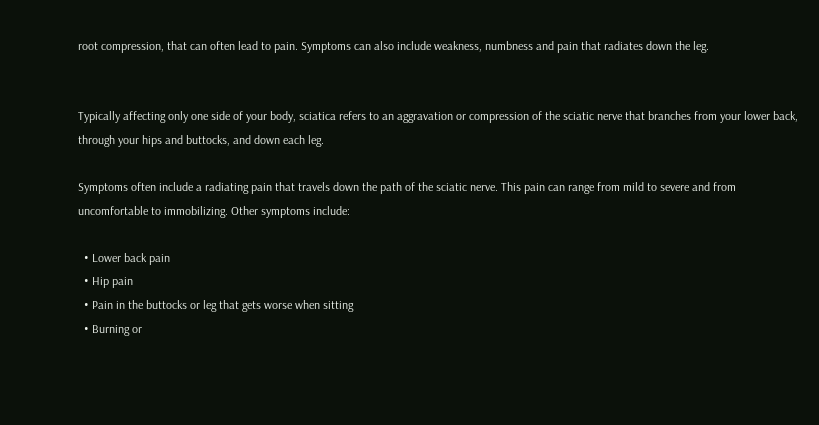root compression, that can often lead to pain. Symptoms can also include weakness, numbness and pain that radiates down the leg.


Typically affecting only one side of your body, sciatica refers to an aggravation or compression of the sciatic nerve that branches from your lower back, through your hips and buttocks, and down each leg.

Symptoms often include a radiating pain that travels down the path of the sciatic nerve. This pain can range from mild to severe and from uncomfortable to immobilizing. Other symptoms include:

  • Lower back pain
  • Hip pain
  • Pain in the buttocks or leg that gets worse when sitting
  • Burning or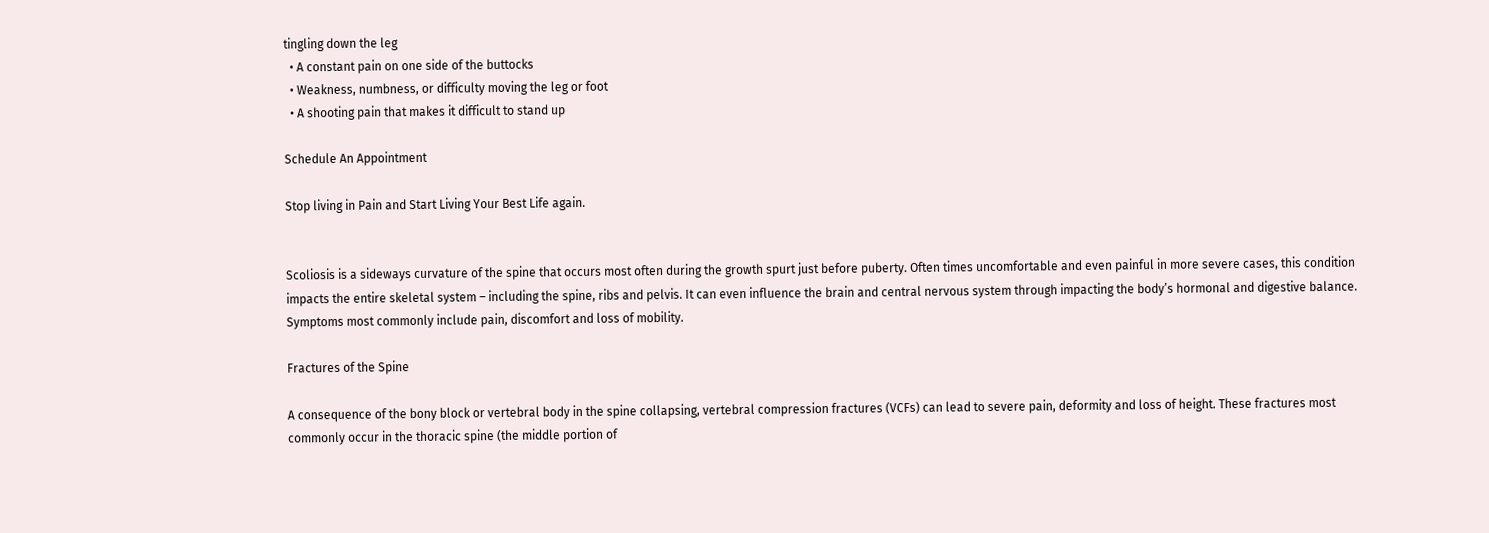tingling down the leg
  • A constant pain on one side of the buttocks
  • Weakness, numbness, or difficulty moving the leg or foot
  • A shooting pain that makes it difficult to stand up

Schedule An Appointment

Stop living in Pain and Start Living Your Best Life again.


Scoliosis is a sideways curvature of the spine that occurs most often during the growth spurt just before puberty. Often times uncomfortable and even painful in more severe cases, this condition impacts the entire skeletal system – including the spine, ribs and pelvis. It can even influence the brain and central nervous system through impacting the body’s hormonal and digestive balance. Symptoms most commonly include pain, discomfort and loss of mobility.

Fractures of the Spine

A consequence of the bony block or vertebral body in the spine collapsing, vertebral compression fractures (VCFs) can lead to severe pain, deformity and loss of height. These fractures most commonly occur in the thoracic spine (the middle portion of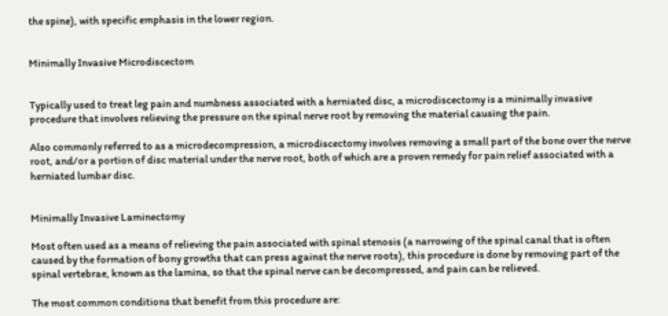the spine), with specific emphasis in the lower region.


Minimally Invasive Microdiscectom


Typically used to treat leg pain and numbness associated with a herniated disc, a microdiscectomy is a minimally invasive procedure that involves relieving the pressure on the spinal nerve root by removing the material causing the pain.

Also commonly referred to as a microdecompression, a microdiscectomy involves removing a small part of the bone over the nerve root, and/or a portion of disc material under the nerve root, both of which are a proven remedy for pain relief associated with a herniated lumbar disc.


Minimally Invasive Laminectomy

Most often used as a means of relieving the pain associated with spinal stenosis (a narrowing of the spinal canal that is often caused by the formation of bony growths that can press against the nerve roots), this procedure is done by removing part of the spinal vertebrae, known as the lamina, so that the spinal nerve can be decompressed, and pain can be relieved.

The most common conditions that benefit from this procedure are: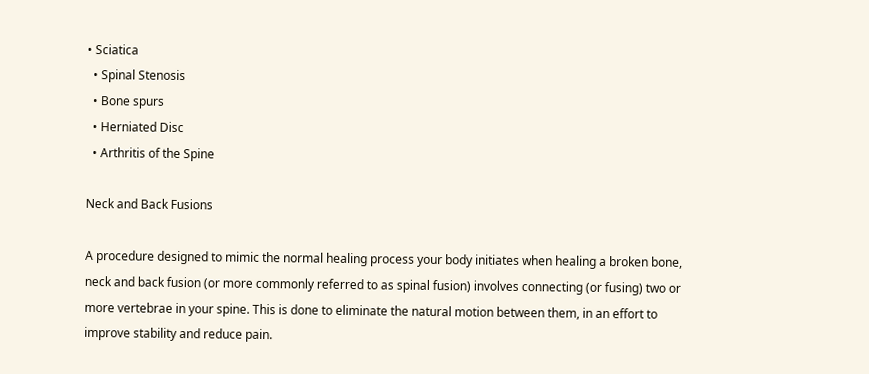• Sciatica
  • Spinal Stenosis
  • Bone spurs
  • Herniated Disc
  • Arthritis of the Spine

Neck and Back Fusions

A procedure designed to mimic the normal healing process your body initiates when healing a broken bone, neck and back fusion (or more commonly referred to as spinal fusion) involves connecting (or fusing) two or more vertebrae in your spine. This is done to eliminate the natural motion between them, in an effort to improve stability and reduce pain.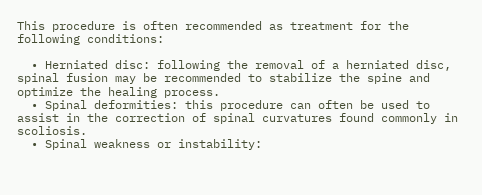This procedure is often recommended as treatment for the following conditions:

  • Herniated disc: following the removal of a herniated disc, spinal fusion may be recommended to stabilize the spine and optimize the healing process.
  • Spinal deformities: this procedure can often be used to assist in the correction of spinal curvatures found commonly in scoliosis.
  • Spinal weakness or instability: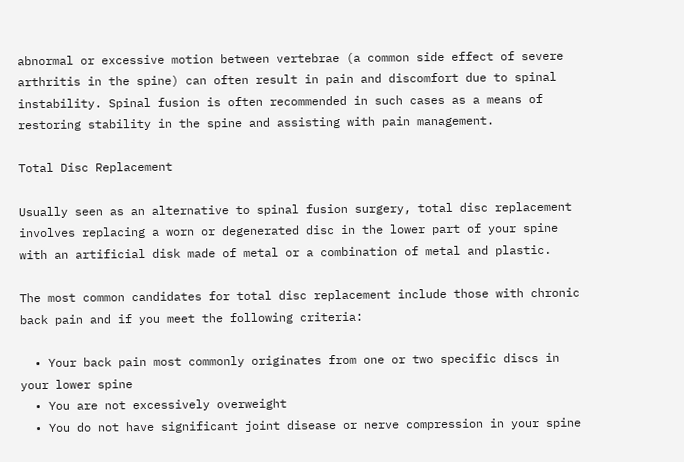abnormal or excessive motion between vertebrae (a common side effect of severe arthritis in the spine) can often result in pain and discomfort due to spinal instability. Spinal fusion is often recommended in such cases as a means of restoring stability in the spine and assisting with pain management.

Total Disc Replacement

Usually seen as an alternative to spinal fusion surgery, total disc replacement involves replacing a worn or degenerated disc in the lower part of your spine with an artificial disk made of metal or a combination of metal and plastic.

The most common candidates for total disc replacement include those with chronic back pain and if you meet the following criteria:

  • Your back pain most commonly originates from one or two specific discs in your lower spine
  • You are not excessively overweight
  • You do not have significant joint disease or nerve compression in your spine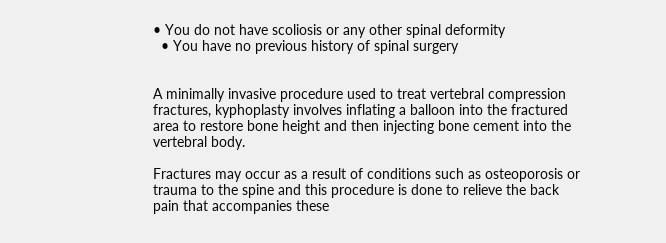• You do not have scoliosis or any other spinal deformity
  • You have no previous history of spinal surgery


A minimally invasive procedure used to treat vertebral compression fractures, kyphoplasty involves inflating a balloon into the fractured area to restore bone height and then injecting bone cement into the vertebral body.

Fractures may occur as a result of conditions such as osteoporosis or trauma to the spine and this procedure is done to relieve the back pain that accompanies these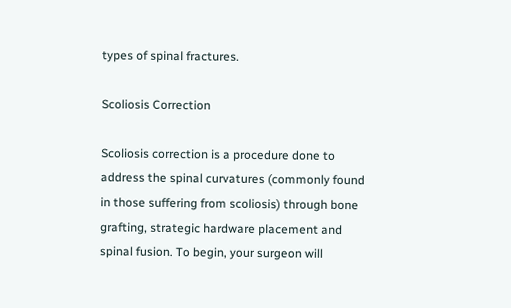types of spinal fractures.

Scoliosis Correction

Scoliosis correction is a procedure done to address the spinal curvatures (commonly found in those suffering from scoliosis) through bone grafting, strategic hardware placement and spinal fusion. To begin, your surgeon will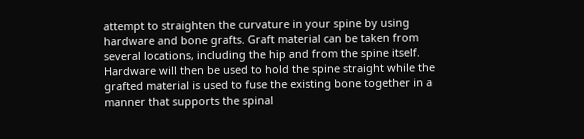attempt to straighten the curvature in your spine by using hardware and bone grafts. Graft material can be taken from several locations, including the hip and from the spine itself.
Hardware will then be used to hold the spine straight while the grafted material is used to fuse the existing bone together in a manner that supports the spinal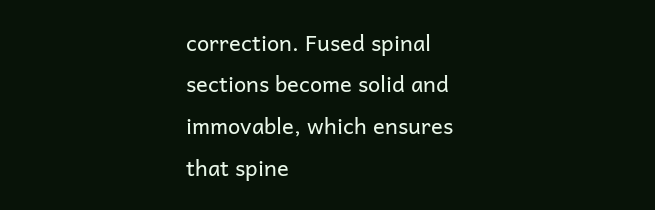correction. Fused spinal sections become solid and immovable, which ensures that spine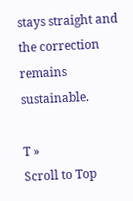stays straight and the correction remains sustainable.

T »
Scroll to Top